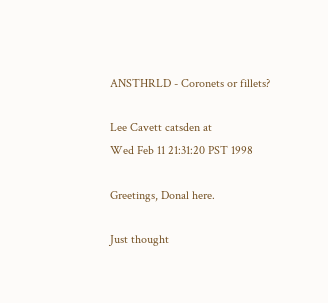ANSTHRLD - Coronets or fillets?

Lee Cavett catsden at
Wed Feb 11 21:31:20 PST 1998

Greetings, Donal here.

Just thought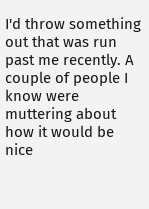I'd throw something out that was run past me recently. A
couple of people I know were muttering about how it would be nice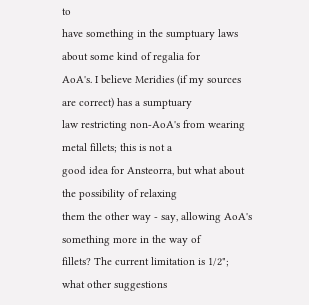to
have something in the sumptuary laws about some kind of regalia for
AoA's. I believe Meridies (if my sources are correct) has a sumptuary
law restricting non-AoA's from wearing metal fillets; this is not a
good idea for Ansteorra, but what about the possibility of relaxing
them the other way - say, allowing AoA's something more in the way of
fillets? The current limitation is 1/2"; what other suggestions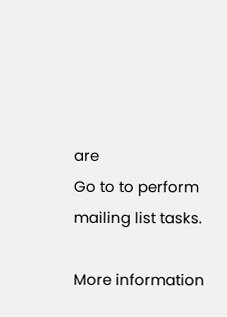are
Go to to perform mailing list tasks.

More information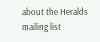about the Heralds mailing list